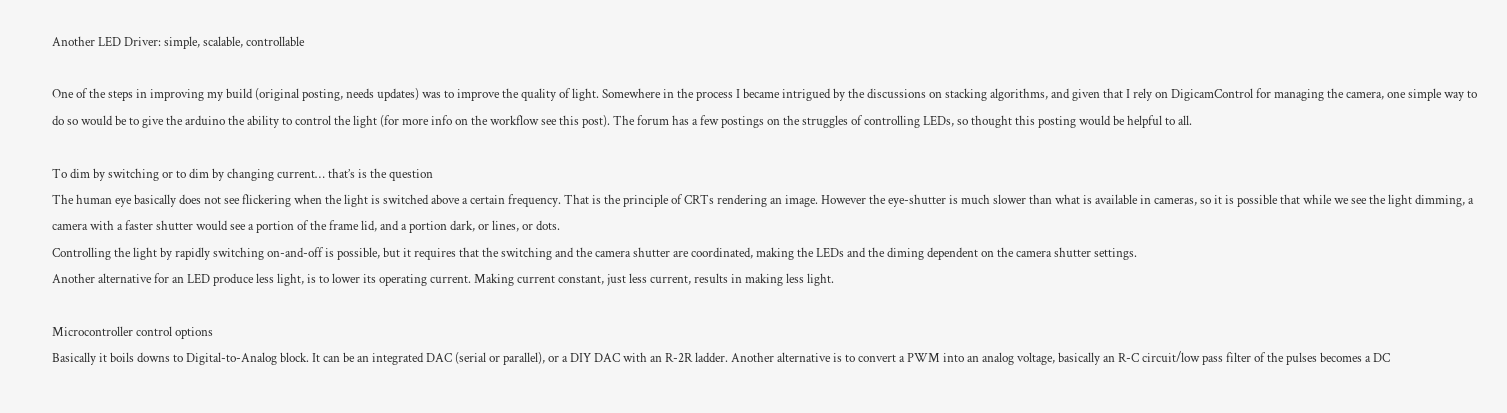Another LED Driver: simple, scalable, controllable

One of the steps in improving my build (original posting, needs updates) was to improve the quality of light. Somewhere in the process I became intrigued by the discussions on stacking algorithms, and given that I rely on DigicamControl for managing the camera, one simple way to do so would be to give the arduino the ability to control the light (for more info on the workflow see this post). The forum has a few postings on the struggles of controlling LEDs, so thought this posting would be helpful to all.

To dim by switching or to dim by changing current… that’s is the question
The human eye basically does not see flickering when the light is switched above a certain frequency. That is the principle of CRTs rendering an image. However the eye-shutter is much slower than what is available in cameras, so it is possible that while we see the light dimming, a camera with a faster shutter would see a portion of the frame lid, and a portion dark, or lines, or dots.
Controlling the light by rapidly switching on-and-off is possible, but it requires that the switching and the camera shutter are coordinated, making the LEDs and the diming dependent on the camera shutter settings.
Another alternative for an LED produce less light, is to lower its operating current. Making current constant, just less current, results in making less light.

Microcontroller control options
Basically it boils downs to Digital-to-Analog block. It can be an integrated DAC (serial or parallel), or a DIY DAC with an R-2R ladder. Another alternative is to convert a PWM into an analog voltage, basically an R-C circuit/low pass filter of the pulses becomes a DC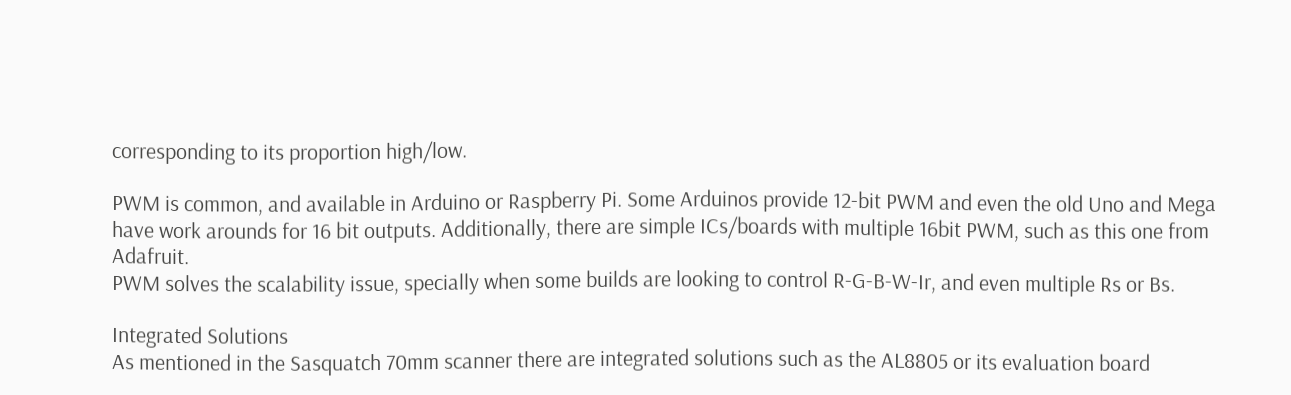corresponding to its proportion high/low.

PWM is common, and available in Arduino or Raspberry Pi. Some Arduinos provide 12-bit PWM and even the old Uno and Mega have work arounds for 16 bit outputs. Additionally, there are simple ICs/boards with multiple 16bit PWM, such as this one from Adafruit.
PWM solves the scalability issue, specially when some builds are looking to control R-G-B-W-Ir, and even multiple Rs or Bs.

Integrated Solutions
As mentioned in the Sasquatch 70mm scanner there are integrated solutions such as the AL8805 or its evaluation board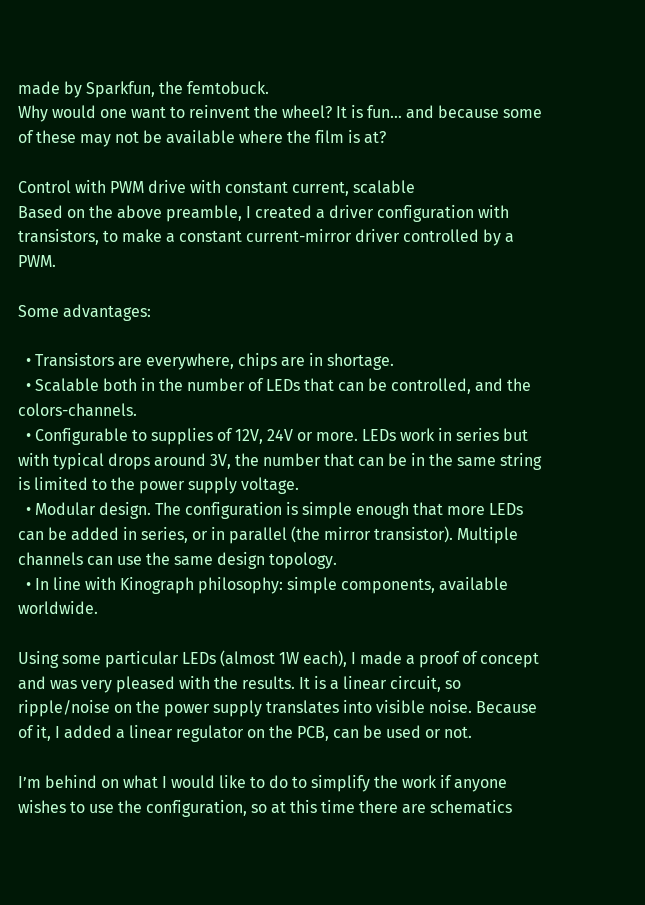made by Sparkfun, the femtobuck.
Why would one want to reinvent the wheel? It is fun… and because some of these may not be available where the film is at?

Control with PWM drive with constant current, scalable
Based on the above preamble, I created a driver configuration with transistors, to make a constant current-mirror driver controlled by a PWM.

Some advantages:

  • Transistors are everywhere, chips are in shortage.
  • Scalable both in the number of LEDs that can be controlled, and the colors-channels.
  • Configurable to supplies of 12V, 24V or more. LEDs work in series but with typical drops around 3V, the number that can be in the same string is limited to the power supply voltage.
  • Modular design. The configuration is simple enough that more LEDs can be added in series, or in parallel (the mirror transistor). Multiple channels can use the same design topology.
  • In line with Kinograph philosophy: simple components, available worldwide.

Using some particular LEDs (almost 1W each), I made a proof of concept and was very pleased with the results. It is a linear circuit, so ripple/noise on the power supply translates into visible noise. Because of it, I added a linear regulator on the PCB, can be used or not.

I’m behind on what I would like to do to simplify the work if anyone wishes to use the configuration, so at this time there are schematics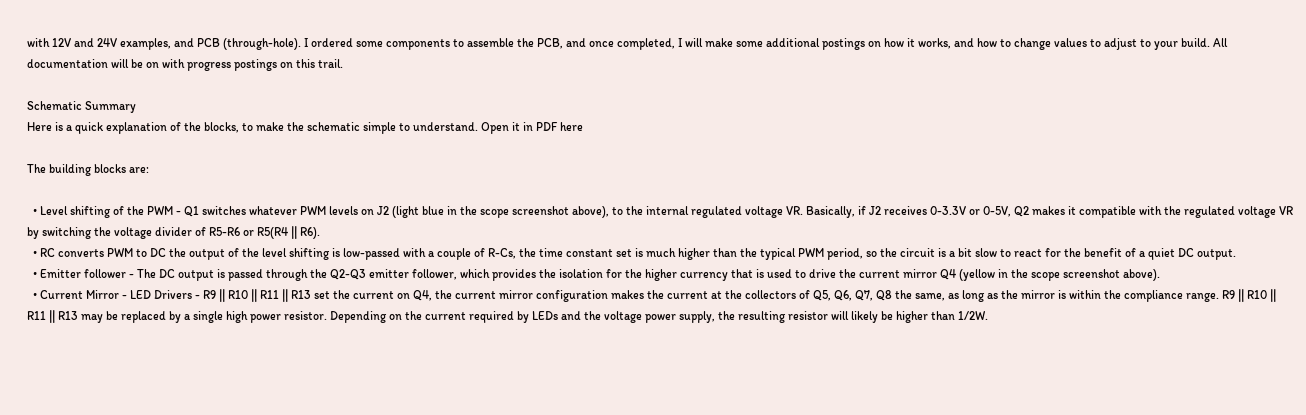with 12V and 24V examples, and PCB (through-hole). I ordered some components to assemble the PCB, and once completed, I will make some additional postings on how it works, and how to change values to adjust to your build. All documentation will be on with progress postings on this trail.

Schematic Summary
Here is a quick explanation of the blocks, to make the schematic simple to understand. Open it in PDF here

The building blocks are:

  • Level shifting of the PWM - Q1 switches whatever PWM levels on J2 (light blue in the scope screenshot above), to the internal regulated voltage VR. Basically, if J2 receives 0-3.3V or 0-5V, Q2 makes it compatible with the regulated voltage VR by switching the voltage divider of R5-R6 or R5(R4 || R6).
  • RC converts PWM to DC the output of the level shifting is low-passed with a couple of R-Cs, the time constant set is much higher than the typical PWM period, so the circuit is a bit slow to react for the benefit of a quiet DC output.
  • Emitter follower - The DC output is passed through the Q2-Q3 emitter follower, which provides the isolation for the higher currency that is used to drive the current mirror Q4 (yellow in the scope screenshot above).
  • Current Mirror - LED Drivers - R9 || R10 || R11 || R13 set the current on Q4, the current mirror configuration makes the current at the collectors of Q5, Q6, Q7, Q8 the same, as long as the mirror is within the compliance range. R9 || R10 || R11 || R13 may be replaced by a single high power resistor. Depending on the current required by LEDs and the voltage power supply, the resulting resistor will likely be higher than 1/2W.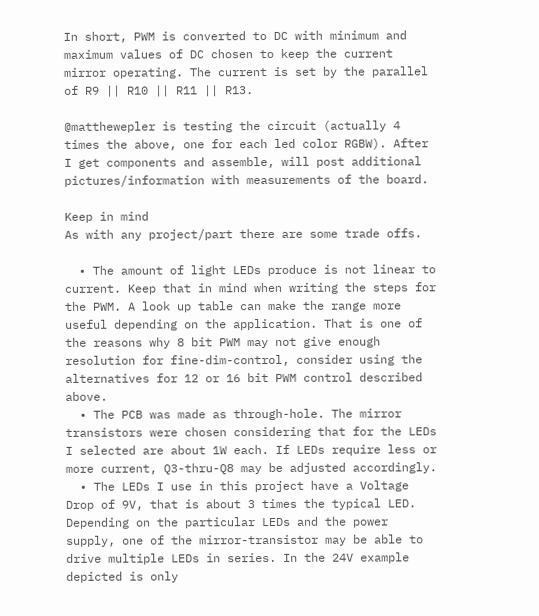In short, PWM is converted to DC with minimum and maximum values of DC chosen to keep the current mirror operating. The current is set by the parallel of R9 || R10 || R11 || R13.

@matthewepler is testing the circuit (actually 4 times the above, one for each led color RGBW). After I get components and assemble, will post additional pictures/information with measurements of the board.

Keep in mind
As with any project/part there are some trade offs.

  • The amount of light LEDs produce is not linear to current. Keep that in mind when writing the steps for the PWM. A look up table can make the range more useful depending on the application. That is one of the reasons why 8 bit PWM may not give enough resolution for fine-dim-control, consider using the alternatives for 12 or 16 bit PWM control described above.
  • The PCB was made as through-hole. The mirror transistors were chosen considering that for the LEDs I selected are about 1W each. If LEDs require less or more current, Q3-thru-Q8 may be adjusted accordingly.
  • The LEDs I use in this project have a Voltage Drop of 9V, that is about 3 times the typical LED. Depending on the particular LEDs and the power supply, one of the mirror-transistor may be able to drive multiple LEDs in series. In the 24V example depicted is only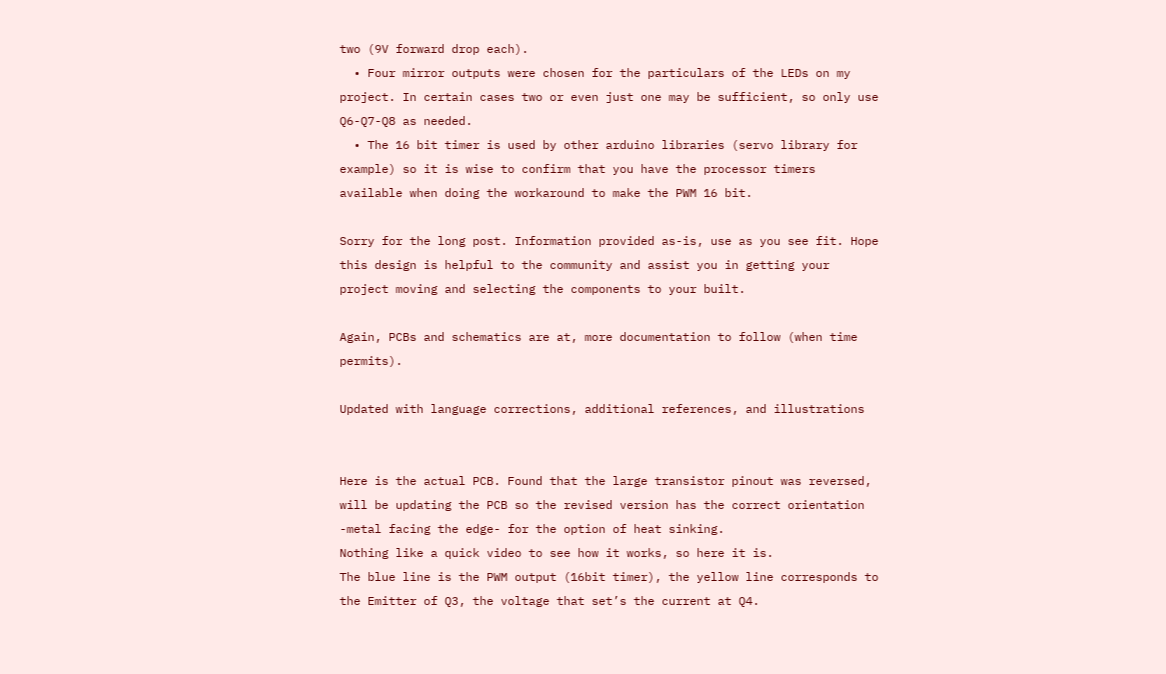two (9V forward drop each).
  • Four mirror outputs were chosen for the particulars of the LEDs on my project. In certain cases two or even just one may be sufficient, so only use Q6-Q7-Q8 as needed.
  • The 16 bit timer is used by other arduino libraries (servo library for example) so it is wise to confirm that you have the processor timers available when doing the workaround to make the PWM 16 bit.

Sorry for the long post. Information provided as-is, use as you see fit. Hope this design is helpful to the community and assist you in getting your project moving and selecting the components to your built.

Again, PCBs and schematics are at, more documentation to follow (when time permits).

Updated with language corrections, additional references, and illustrations


Here is the actual PCB. Found that the large transistor pinout was reversed, will be updating the PCB so the revised version has the correct orientation -metal facing the edge- for the option of heat sinking.
Nothing like a quick video to see how it works, so here it is.
The blue line is the PWM output (16bit timer), the yellow line corresponds to the Emitter of Q3, the voltage that set’s the current at Q4.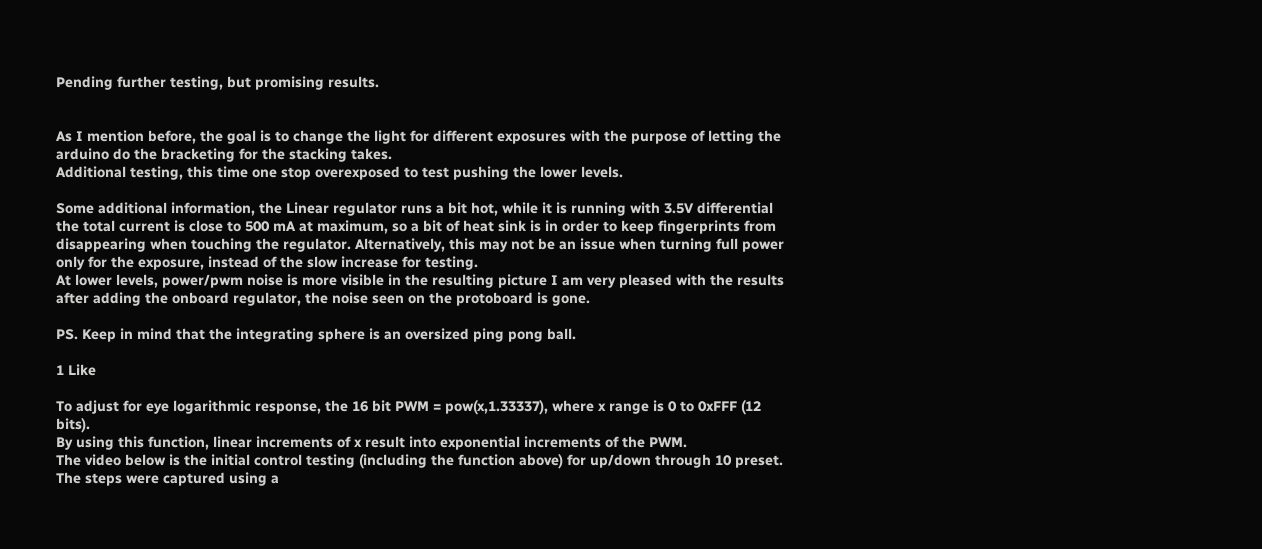Pending further testing, but promising results.


As I mention before, the goal is to change the light for different exposures with the purpose of letting the arduino do the bracketing for the stacking takes.
Additional testing, this time one stop overexposed to test pushing the lower levels.

Some additional information, the Linear regulator runs a bit hot, while it is running with 3.5V differential the total current is close to 500 mA at maximum, so a bit of heat sink is in order to keep fingerprints from disappearing when touching the regulator. Alternatively, this may not be an issue when turning full power only for the exposure, instead of the slow increase for testing.
At lower levels, power/pwm noise is more visible in the resulting picture I am very pleased with the results after adding the onboard regulator, the noise seen on the protoboard is gone.

PS. Keep in mind that the integrating sphere is an oversized ping pong ball.

1 Like

To adjust for eye logarithmic response, the 16 bit PWM = pow(x,1.33337), where x range is 0 to 0xFFF (12 bits).
By using this function, linear increments of x result into exponential increments of the PWM.
The video below is the initial control testing (including the function above) for up/down through 10 preset. The steps were captured using a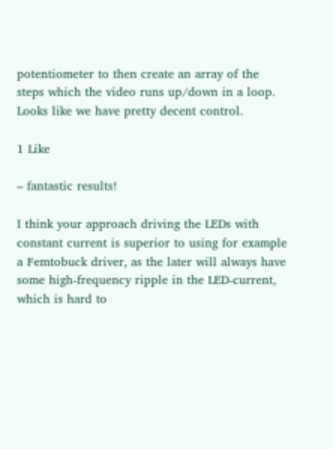potentiometer to then create an array of the steps which the video runs up/down in a loop.
Looks like we have pretty decent control.

1 Like

– fantastic results!

I think your approach driving the LEDs with constant current is superior to using for example a Femtobuck driver, as the later will always have some high-frequency ripple in the LED-current, which is hard to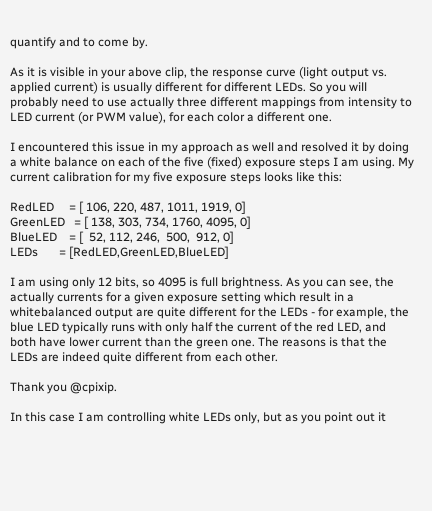quantify and to come by.

As it is visible in your above clip, the response curve (light output vs. applied current) is usually different for different LEDs. So you will probably need to use actually three different mappings from intensity to LED current (or PWM value), for each color a different one.

I encountered this issue in my approach as well and resolved it by doing a white balance on each of the five (fixed) exposure steps I am using. My current calibration for my five exposure steps looks like this:

RedLED     = [ 106, 220, 487, 1011, 1919, 0]
GreenLED   = [ 138, 303, 734, 1760, 4095, 0]
BlueLED    = [  52, 112, 246,  500,  912, 0]
LEDs       = [RedLED,GreenLED,BlueLED]

I am using only 12 bits, so 4095 is full brightness. As you can see, the actually currents for a given exposure setting which result in a whitebalanced output are quite different for the LEDs - for example, the blue LED typically runs with only half the current of the red LED, and both have lower current than the green one. The reasons is that the LEDs are indeed quite different from each other.

Thank you @cpixip.

In this case I am controlling white LEDs only, but as you point out it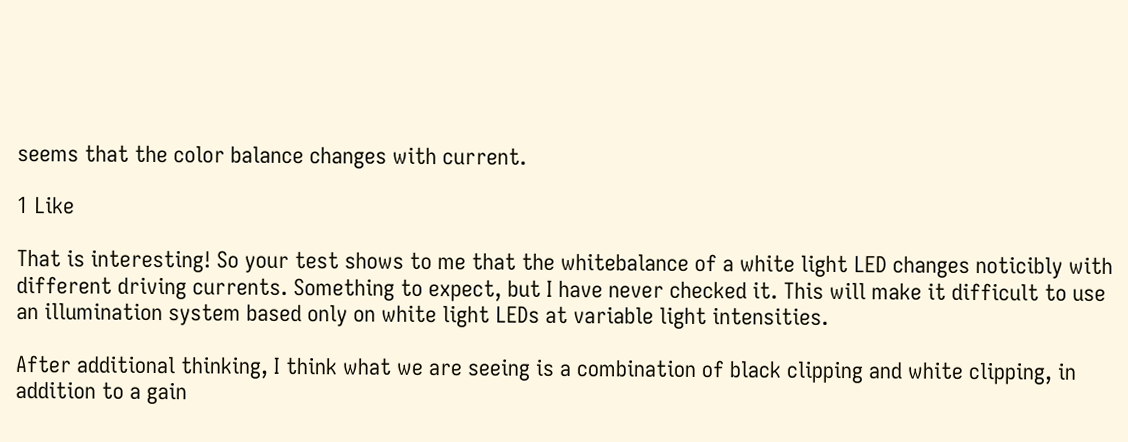seems that the color balance changes with current.

1 Like

That is interesting! So your test shows to me that the whitebalance of a white light LED changes noticibly with different driving currents. Something to expect, but I have never checked it. This will make it difficult to use an illumination system based only on white light LEDs at variable light intensities.

After additional thinking, I think what we are seeing is a combination of black clipping and white clipping, in addition to a gain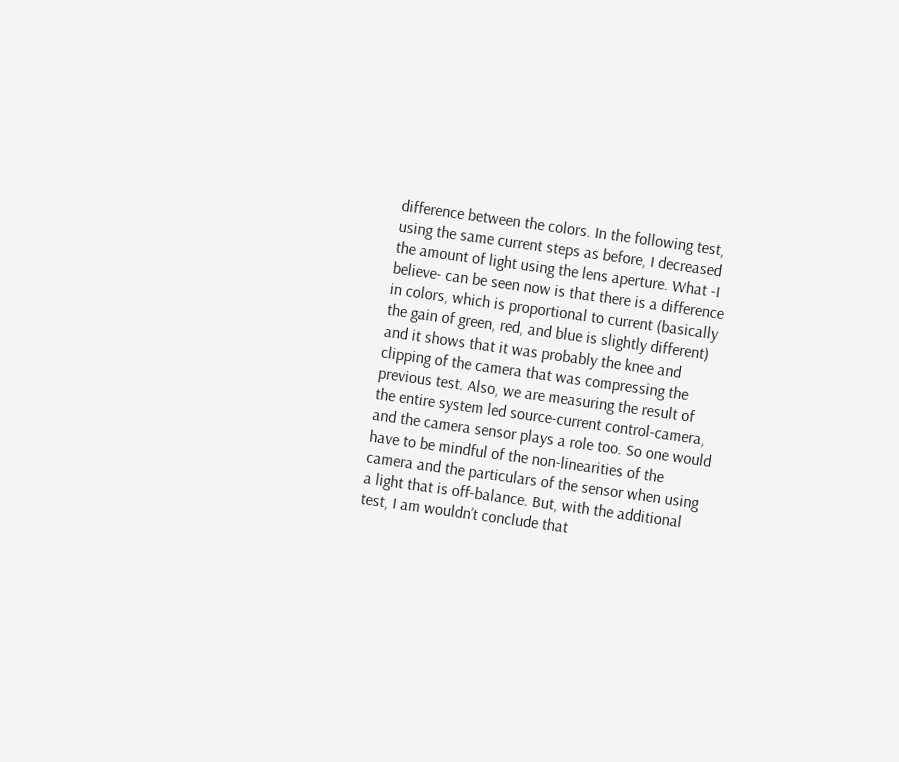difference between the colors. In the following test, using the same current steps as before, I decreased the amount of light using the lens aperture. What -I believe- can be seen now is that there is a difference in colors, which is proportional to current (basically the gain of green, red, and blue is slightly different) and it shows that it was probably the knee and clipping of the camera that was compressing the previous test. Also, we are measuring the result of the entire system led source-current control-camera, and the camera sensor plays a role too. So one would have to be mindful of the non-linearities of the camera and the particulars of the sensor when using a light that is off-balance. But, with the additional test, I am wouldn’t conclude that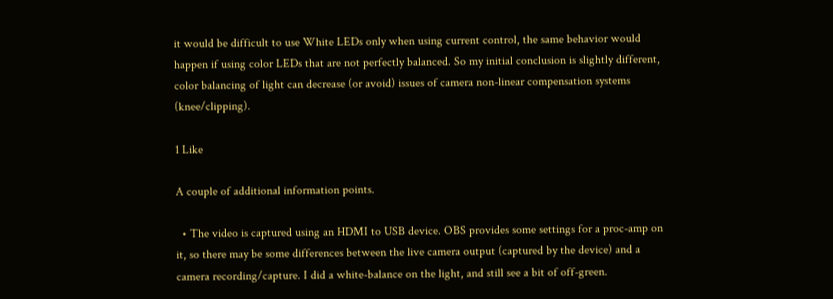it would be difficult to use White LEDs only when using current control, the same behavior would happen if using color LEDs that are not perfectly balanced. So my initial conclusion is slightly different, color balancing of light can decrease (or avoid) issues of camera non-linear compensation systems (knee/clipping).

1 Like

A couple of additional information points.

  • The video is captured using an HDMI to USB device. OBS provides some settings for a proc-amp on it, so there may be some differences between the live camera output (captured by the device) and a camera recording/capture. I did a white-balance on the light, and still see a bit of off-green.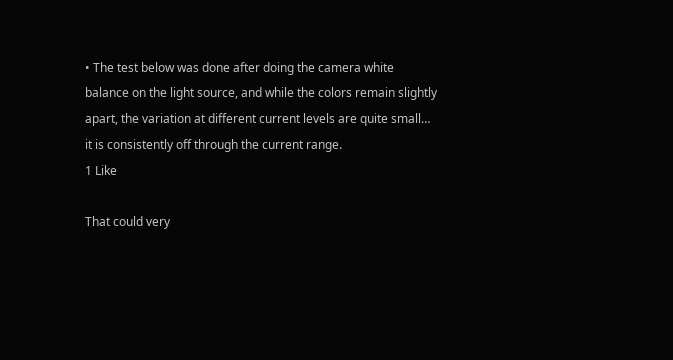• The test below was done after doing the camera white balance on the light source, and while the colors remain slightly apart, the variation at different current levels are quite small… it is consistently off through the current range.
1 Like

That could very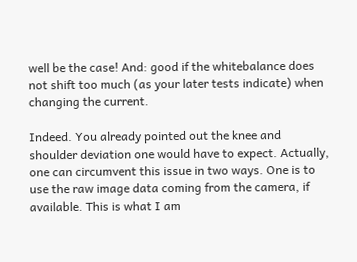well be the case! And: good if the whitebalance does not shift too much (as your later tests indicate) when changing the current.

Indeed. You already pointed out the knee and shoulder deviation one would have to expect. Actually, one can circumvent this issue in two ways. One is to use the raw image data coming from the camera, if available. This is what I am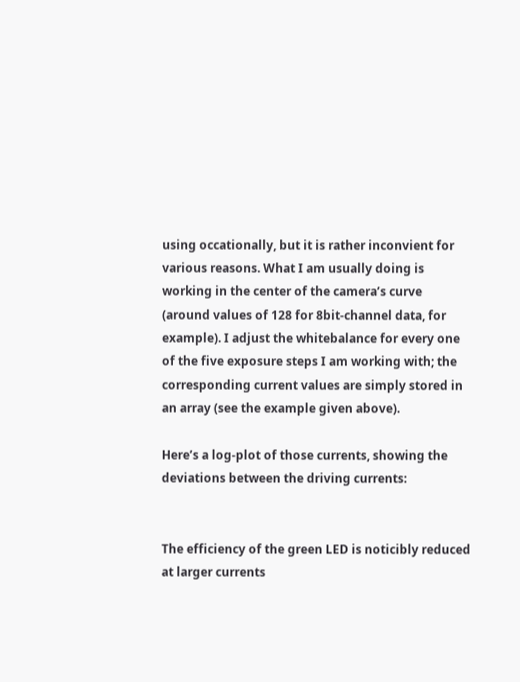using occationally, but it is rather inconvient for various reasons. What I am usually doing is working in the center of the camera’s curve (around values of 128 for 8bit-channel data, for example). I adjust the whitebalance for every one of the five exposure steps I am working with; the corresponding current values are simply stored in an array (see the example given above).

Here’s a log-plot of those currents, showing the deviations between the driving currents:


The efficiency of the green LED is noticibly reduced at larger currents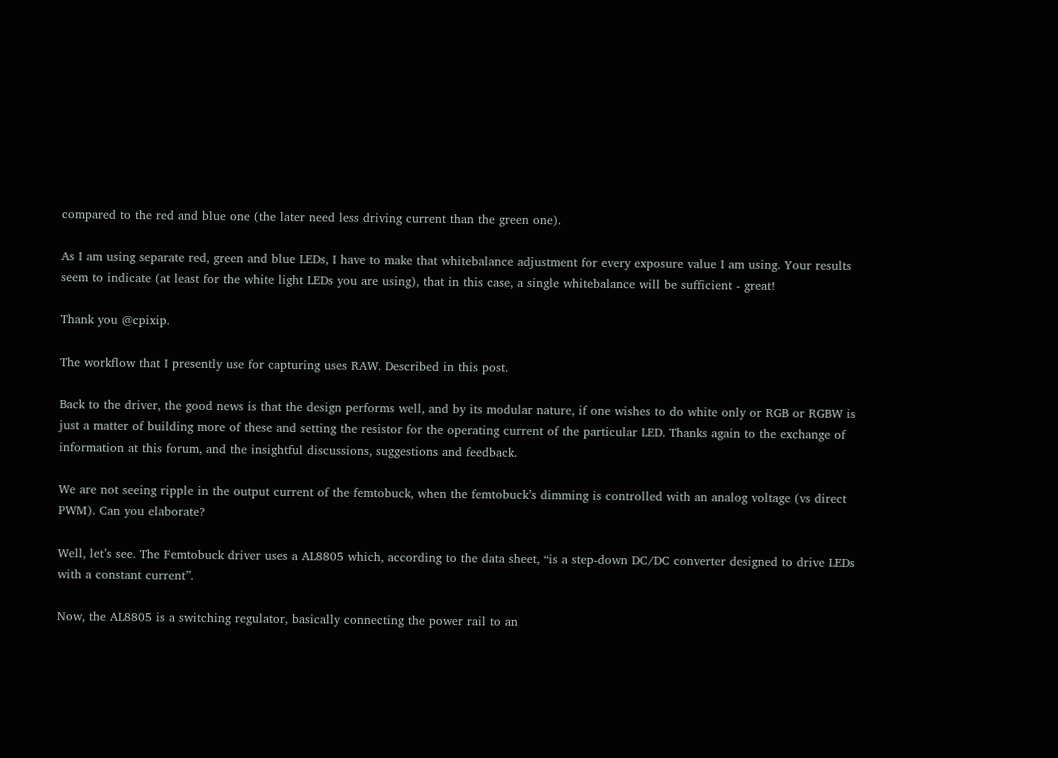compared to the red and blue one (the later need less driving current than the green one).

As I am using separate red, green and blue LEDs, I have to make that whitebalance adjustment for every exposure value I am using. Your results seem to indicate (at least for the white light LEDs you are using), that in this case, a single whitebalance will be sufficient - great!

Thank you @cpixip.

The workflow that I presently use for capturing uses RAW. Described in this post.

Back to the driver, the good news is that the design performs well, and by its modular nature, if one wishes to do white only or RGB or RGBW is just a matter of building more of these and setting the resistor for the operating current of the particular LED. Thanks again to the exchange of information at this forum, and the insightful discussions, suggestions and feedback.

We are not seeing ripple in the output current of the femtobuck, when the femtobuck’s dimming is controlled with an analog voltage (vs direct PWM). Can you elaborate?

Well, let’s see. The Femtobuck driver uses a AL8805 which, according to the data sheet, “is a step-down DC/DC converter designed to drive LEDs with a constant current”.

Now, the AL8805 is a switching regulator, basically connecting the power rail to an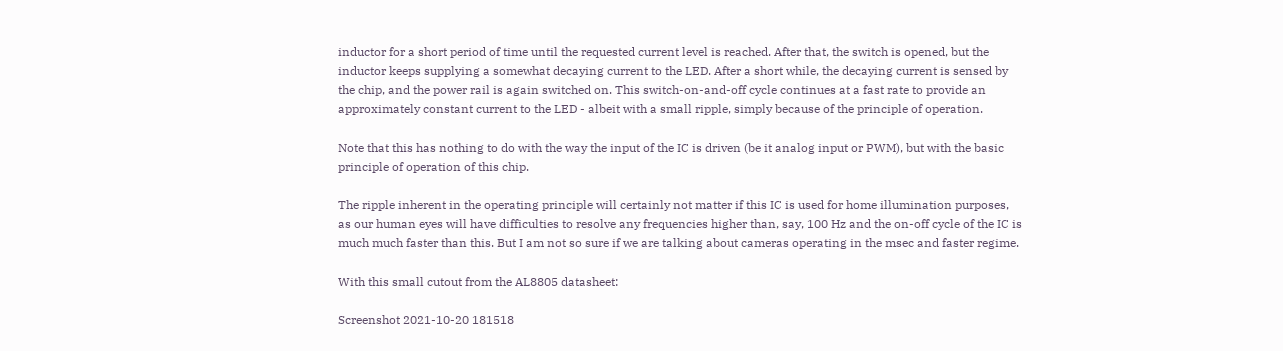inductor for a short period of time until the requested current level is reached. After that, the switch is opened, but the inductor keeps supplying a somewhat decaying current to the LED. After a short while, the decaying current is sensed by the chip, and the power rail is again switched on. This switch-on-and-off cycle continues at a fast rate to provide an approximately constant current to the LED - albeit with a small ripple, simply because of the principle of operation.

Note that this has nothing to do with the way the input of the IC is driven (be it analog input or PWM), but with the basic principle of operation of this chip.

The ripple inherent in the operating principle will certainly not matter if this IC is used for home illumination purposes, as our human eyes will have difficulties to resolve any frequencies higher than, say, 100 Hz and the on-off cycle of the IC is much much faster than this. But I am not so sure if we are talking about cameras operating in the msec and faster regime.

With this small cutout from the AL8805 datasheet:

Screenshot 2021-10-20 181518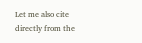Let me also cite directly from the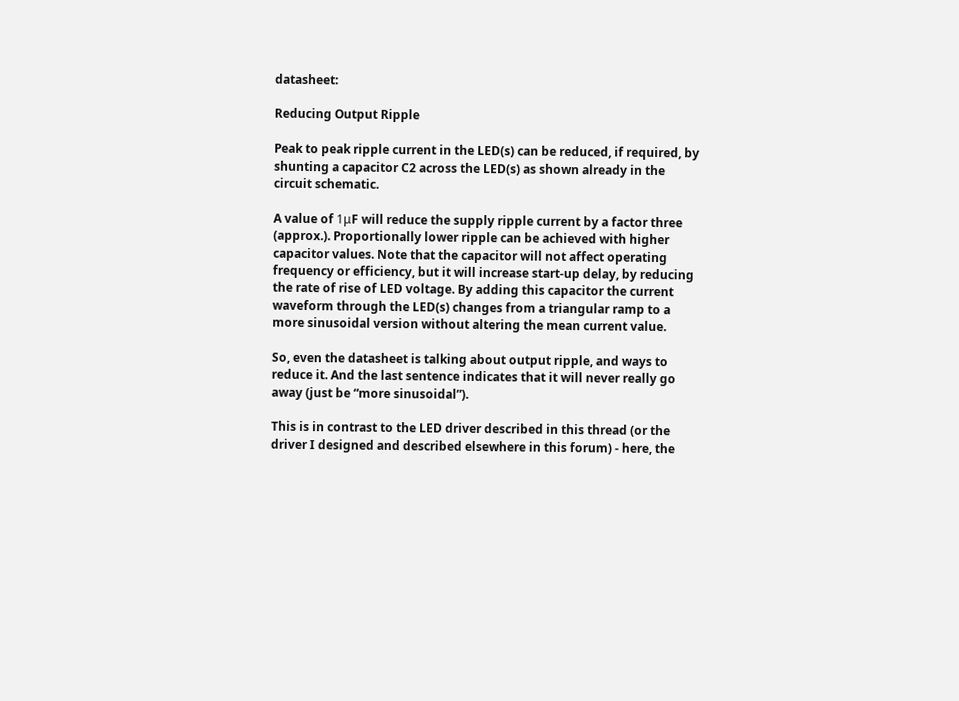datasheet:

Reducing Output Ripple

Peak to peak ripple current in the LED(s) can be reduced, if required, by shunting a capacitor C2 across the LED(s) as shown already in the circuit schematic.

A value of 1μF will reduce the supply ripple current by a factor three (approx.). Proportionally lower ripple can be achieved with higher capacitor values. Note that the capacitor will not affect operating frequency or efficiency, but it will increase start-up delay, by reducing the rate of rise of LED voltage. By adding this capacitor the current waveform through the LED(s) changes from a triangular ramp to a more sinusoidal version without altering the mean current value.

So, even the datasheet is talking about output ripple, and ways to reduce it. And the last sentence indicates that it will never really go away (just be “more sinusoidal”).

This is in contrast to the LED driver described in this thread (or the driver I designed and described elsewhere in this forum) - here, the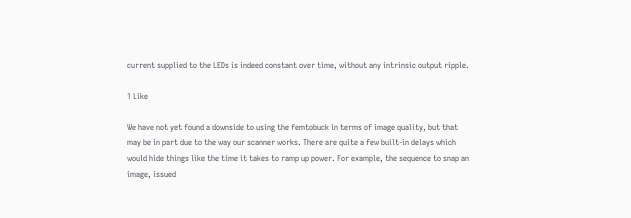current supplied to the LEDs is indeed constant over time, without any intrinsic output ripple.

1 Like

We have not yet found a downside to using the femtobuck in terms of image quality, but that may be in part due to the way our scanner works. There are quite a few built-in delays which would hide things like the time it takes to ramp up power. For example, the sequence to snap an image, issued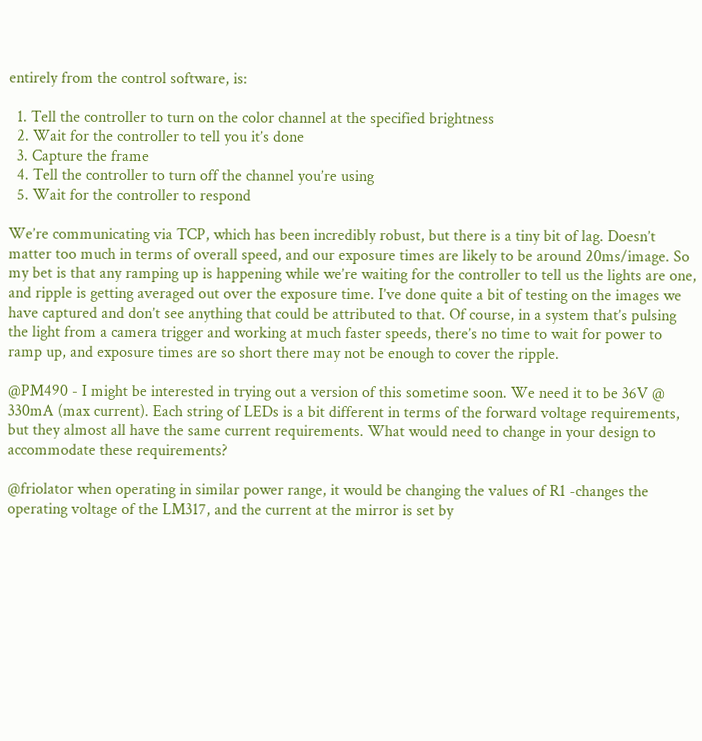entirely from the control software, is:

  1. Tell the controller to turn on the color channel at the specified brightness
  2. Wait for the controller to tell you it’s done
  3. Capture the frame
  4. Tell the controller to turn off the channel you’re using
  5. Wait for the controller to respond

We’re communicating via TCP, which has been incredibly robust, but there is a tiny bit of lag. Doesn’t matter too much in terms of overall speed, and our exposure times are likely to be around 20ms/image. So my bet is that any ramping up is happening while we’re waiting for the controller to tell us the lights are one, and ripple is getting averaged out over the exposure time. I’ve done quite a bit of testing on the images we have captured and don’t see anything that could be attributed to that. Of course, in a system that’s pulsing the light from a camera trigger and working at much faster speeds, there’s no time to wait for power to ramp up, and exposure times are so short there may not be enough to cover the ripple.

@PM490 - I might be interested in trying out a version of this sometime soon. We need it to be 36V @ 330mA (max current). Each string of LEDs is a bit different in terms of the forward voltage requirements, but they almost all have the same current requirements. What would need to change in your design to accommodate these requirements?

@friolator when operating in similar power range, it would be changing the values of R1 -changes the operating voltage of the LM317, and the current at the mirror is set by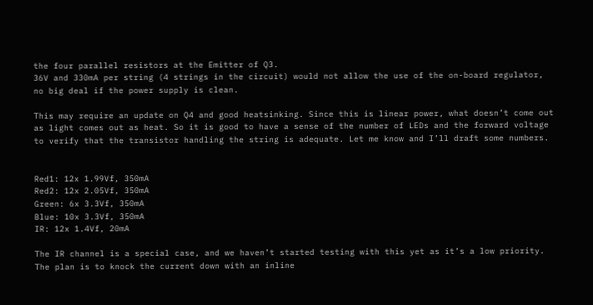the four parallel resistors at the Emitter of Q3.
36V and 330mA per string (4 strings in the circuit) would not allow the use of the on-board regulator, no big deal if the power supply is clean.

This may require an update on Q4 and good heatsinking. Since this is linear power, what doesn’t come out as light comes out as heat. So it is good to have a sense of the number of LEDs and the forward voltage to verify that the transistor handling the string is adequate. Let me know and I’ll draft some numbers.


Red1: 12x 1.99Vf, 350mA
Red2: 12x 2.05Vf, 350mA
Green: 6x 3.3Vf, 350mA
Blue: 10x 3.3Vf, 350mA
IR: 12x 1.4Vf, 20mA

The IR channel is a special case, and we haven’t started testing with this yet as it’s a low priority. The plan is to knock the current down with an inline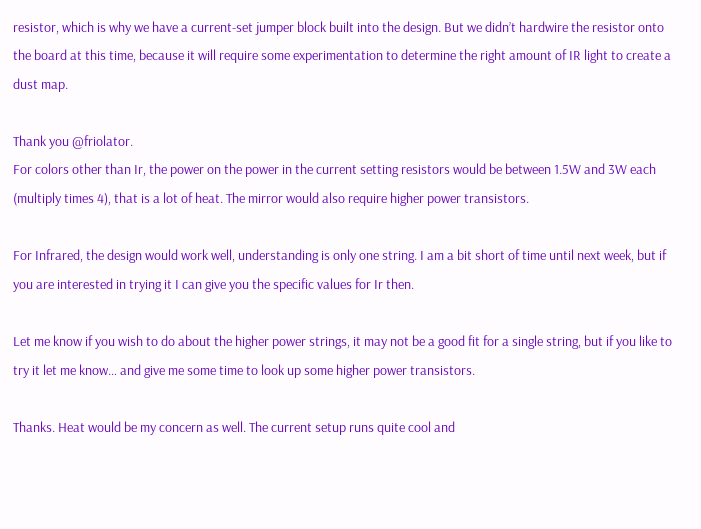resistor, which is why we have a current-set jumper block built into the design. But we didn’t hardwire the resistor onto the board at this time, because it will require some experimentation to determine the right amount of IR light to create a dust map.

Thank you @friolator.
For colors other than Ir, the power on the power in the current setting resistors would be between 1.5W and 3W each (multiply times 4), that is a lot of heat. The mirror would also require higher power transistors.

For Infrared, the design would work well, understanding is only one string. I am a bit short of time until next week, but if you are interested in trying it I can give you the specific values for Ir then.

Let me know if you wish to do about the higher power strings, it may not be a good fit for a single string, but if you like to try it let me know… and give me some time to look up some higher power transistors.

Thanks. Heat would be my concern as well. The current setup runs quite cool and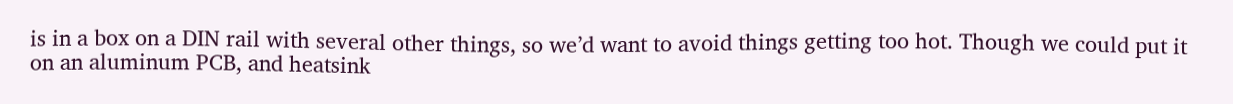is in a box on a DIN rail with several other things, so we’d want to avoid things getting too hot. Though we could put it on an aluminum PCB, and heatsink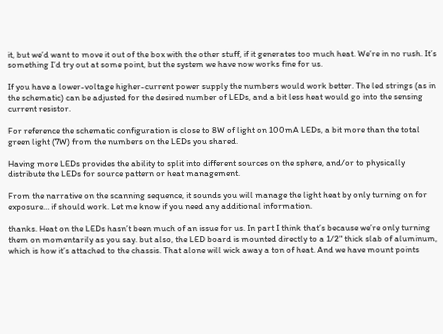it, but we’d want to move it out of the box with the other stuff, if it generates too much heat. We’re in no rush. It’s something I’d try out at some point, but the system we have now works fine for us.

If you have a lower-voltage higher-current power supply the numbers would work better. The led strings (as in the schematic) can be adjusted for the desired number of LEDs, and a bit less heat would go into the sensing current resistor.

For reference the schematic configuration is close to 8W of light on 100mA LEDs, a bit more than the total green light (7W) from the numbers on the LEDs you shared.

Having more LEDs provides the ability to split into different sources on the sphere, and/or to physically distribute the LEDs for source pattern or heat management.

From the narrative on the scanning sequence, it sounds you will manage the light heat by only turning on for exposure… if should work. Let me know if you need any additional information.

thanks. Heat on the LEDs hasn’t been much of an issue for us. In part I think that’s because we’re only turning them on momentarily as you say. but also, the LED board is mounted directly to a 1/2" thick slab of aluminum, which is how it’s attached to the chassis. That alone will wick away a ton of heat. And we have mount points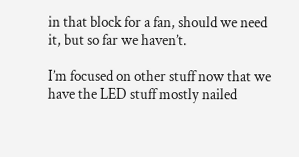in that block for a fan, should we need it, but so far we haven’t.

I’m focused on other stuff now that we have the LED stuff mostly nailed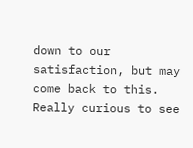down to our satisfaction, but may come back to this. Really curious to see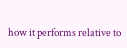how it performs relative to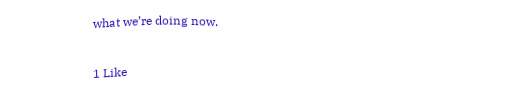what we’re doing now.


1 Like